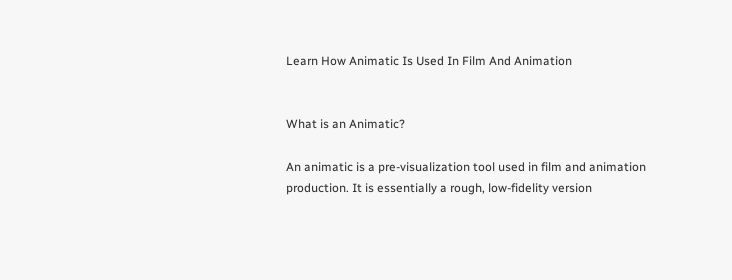Learn How Animatic Is Used In Film And Animation


What is an Animatic?

An animatic is a pre-visualization tool used in film and animation production. It is essentially a rough, low-fidelity version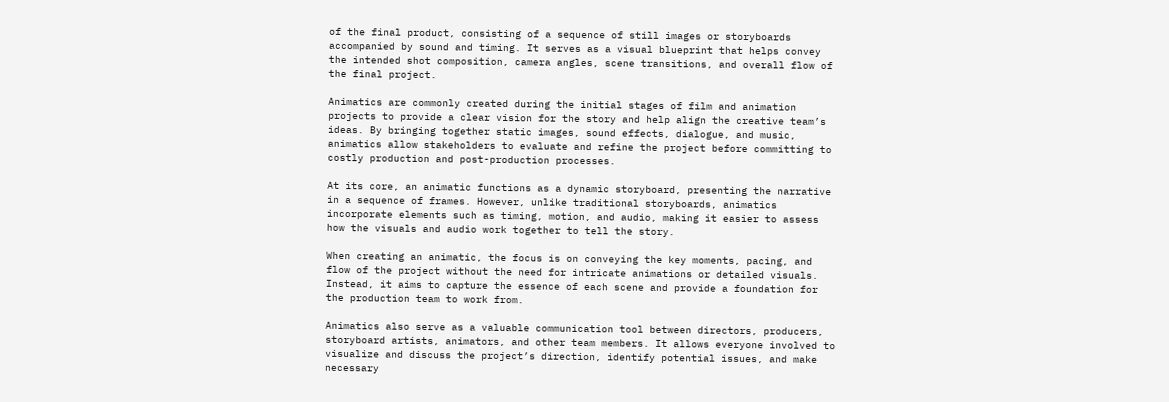of the final product, consisting of a sequence of still images or storyboards accompanied by sound and timing. It serves as a visual blueprint that helps convey the intended shot composition, camera angles, scene transitions, and overall flow of the final project.

Animatics are commonly created during the initial stages of film and animation projects to provide a clear vision for the story and help align the creative team’s ideas. By bringing together static images, sound effects, dialogue, and music, animatics allow stakeholders to evaluate and refine the project before committing to costly production and post-production processes.

At its core, an animatic functions as a dynamic storyboard, presenting the narrative in a sequence of frames. However, unlike traditional storyboards, animatics incorporate elements such as timing, motion, and audio, making it easier to assess how the visuals and audio work together to tell the story.

When creating an animatic, the focus is on conveying the key moments, pacing, and flow of the project without the need for intricate animations or detailed visuals. Instead, it aims to capture the essence of each scene and provide a foundation for the production team to work from.

Animatics also serve as a valuable communication tool between directors, producers, storyboard artists, animators, and other team members. It allows everyone involved to visualize and discuss the project’s direction, identify potential issues, and make necessary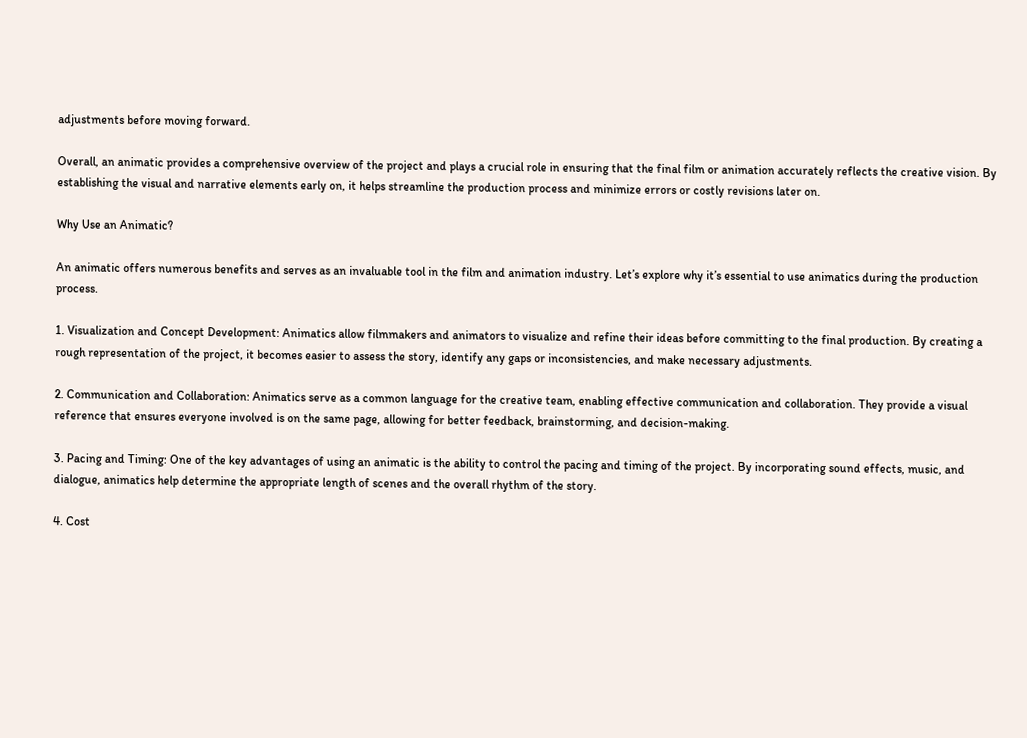adjustments before moving forward.

Overall, an animatic provides a comprehensive overview of the project and plays a crucial role in ensuring that the final film or animation accurately reflects the creative vision. By establishing the visual and narrative elements early on, it helps streamline the production process and minimize errors or costly revisions later on.

Why Use an Animatic?

An animatic offers numerous benefits and serves as an invaluable tool in the film and animation industry. Let’s explore why it’s essential to use animatics during the production process.

1. Visualization and Concept Development: Animatics allow filmmakers and animators to visualize and refine their ideas before committing to the final production. By creating a rough representation of the project, it becomes easier to assess the story, identify any gaps or inconsistencies, and make necessary adjustments.

2. Communication and Collaboration: Animatics serve as a common language for the creative team, enabling effective communication and collaboration. They provide a visual reference that ensures everyone involved is on the same page, allowing for better feedback, brainstorming, and decision-making.

3. Pacing and Timing: One of the key advantages of using an animatic is the ability to control the pacing and timing of the project. By incorporating sound effects, music, and dialogue, animatics help determine the appropriate length of scenes and the overall rhythm of the story.

4. Cost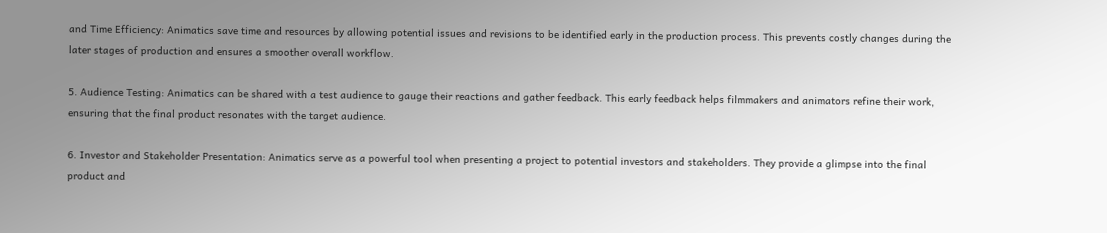and Time Efficiency: Animatics save time and resources by allowing potential issues and revisions to be identified early in the production process. This prevents costly changes during the later stages of production and ensures a smoother overall workflow.

5. Audience Testing: Animatics can be shared with a test audience to gauge their reactions and gather feedback. This early feedback helps filmmakers and animators refine their work, ensuring that the final product resonates with the target audience.

6. Investor and Stakeholder Presentation: Animatics serve as a powerful tool when presenting a project to potential investors and stakeholders. They provide a glimpse into the final product and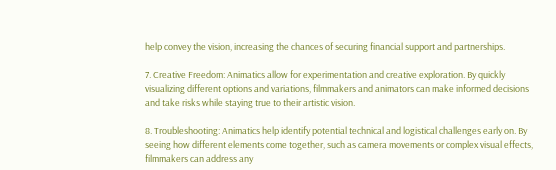help convey the vision, increasing the chances of securing financial support and partnerships.

7. Creative Freedom: Animatics allow for experimentation and creative exploration. By quickly visualizing different options and variations, filmmakers and animators can make informed decisions and take risks while staying true to their artistic vision.

8. Troubleshooting: Animatics help identify potential technical and logistical challenges early on. By seeing how different elements come together, such as camera movements or complex visual effects, filmmakers can address any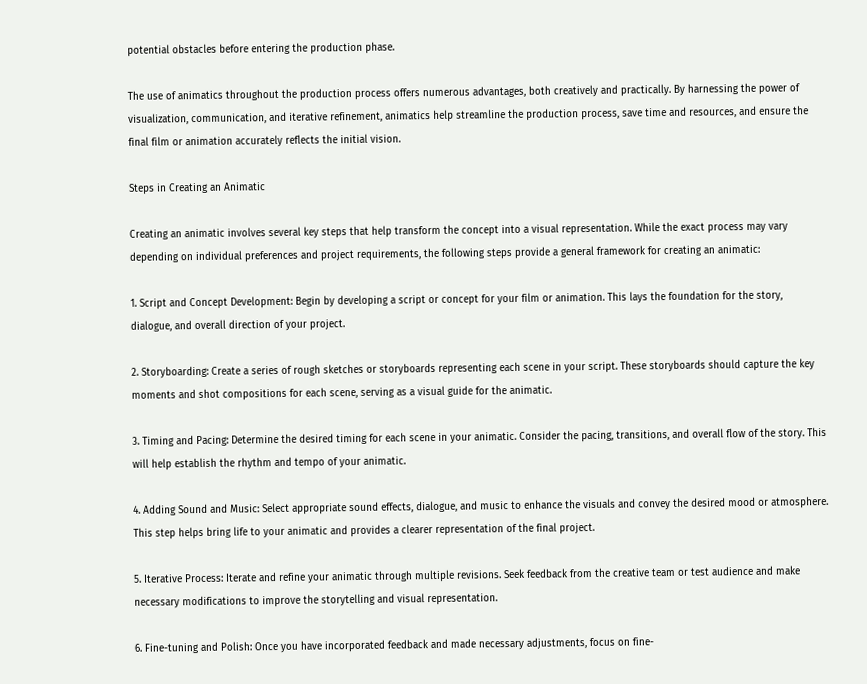potential obstacles before entering the production phase.

The use of animatics throughout the production process offers numerous advantages, both creatively and practically. By harnessing the power of visualization, communication, and iterative refinement, animatics help streamline the production process, save time and resources, and ensure the final film or animation accurately reflects the initial vision.

Steps in Creating an Animatic

Creating an animatic involves several key steps that help transform the concept into a visual representation. While the exact process may vary depending on individual preferences and project requirements, the following steps provide a general framework for creating an animatic:

1. Script and Concept Development: Begin by developing a script or concept for your film or animation. This lays the foundation for the story, dialogue, and overall direction of your project.

2. Storyboarding: Create a series of rough sketches or storyboards representing each scene in your script. These storyboards should capture the key moments and shot compositions for each scene, serving as a visual guide for the animatic.

3. Timing and Pacing: Determine the desired timing for each scene in your animatic. Consider the pacing, transitions, and overall flow of the story. This will help establish the rhythm and tempo of your animatic.

4. Adding Sound and Music: Select appropriate sound effects, dialogue, and music to enhance the visuals and convey the desired mood or atmosphere. This step helps bring life to your animatic and provides a clearer representation of the final project.

5. Iterative Process: Iterate and refine your animatic through multiple revisions. Seek feedback from the creative team or test audience and make necessary modifications to improve the storytelling and visual representation.

6. Fine-tuning and Polish: Once you have incorporated feedback and made necessary adjustments, focus on fine-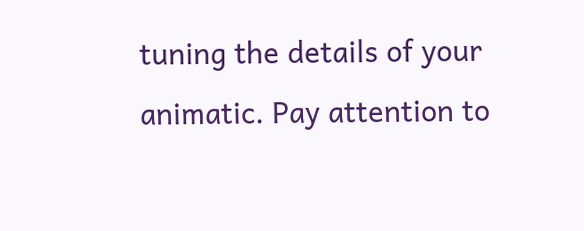tuning the details of your animatic. Pay attention to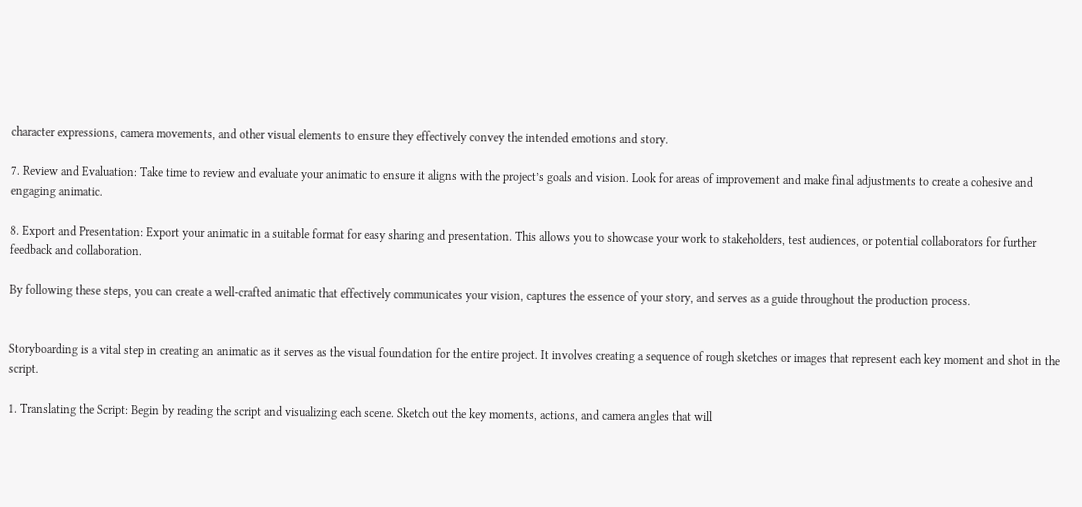character expressions, camera movements, and other visual elements to ensure they effectively convey the intended emotions and story.

7. Review and Evaluation: Take time to review and evaluate your animatic to ensure it aligns with the project’s goals and vision. Look for areas of improvement and make final adjustments to create a cohesive and engaging animatic.

8. Export and Presentation: Export your animatic in a suitable format for easy sharing and presentation. This allows you to showcase your work to stakeholders, test audiences, or potential collaborators for further feedback and collaboration.

By following these steps, you can create a well-crafted animatic that effectively communicates your vision, captures the essence of your story, and serves as a guide throughout the production process.


Storyboarding is a vital step in creating an animatic as it serves as the visual foundation for the entire project. It involves creating a sequence of rough sketches or images that represent each key moment and shot in the script.

1. Translating the Script: Begin by reading the script and visualizing each scene. Sketch out the key moments, actions, and camera angles that will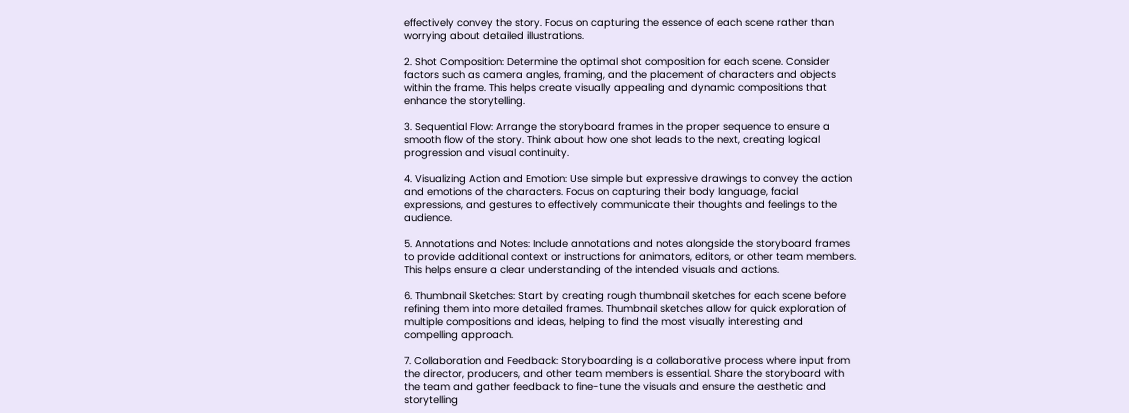effectively convey the story. Focus on capturing the essence of each scene rather than worrying about detailed illustrations.

2. Shot Composition: Determine the optimal shot composition for each scene. Consider factors such as camera angles, framing, and the placement of characters and objects within the frame. This helps create visually appealing and dynamic compositions that enhance the storytelling.

3. Sequential Flow: Arrange the storyboard frames in the proper sequence to ensure a smooth flow of the story. Think about how one shot leads to the next, creating logical progression and visual continuity.

4. Visualizing Action and Emotion: Use simple but expressive drawings to convey the action and emotions of the characters. Focus on capturing their body language, facial expressions, and gestures to effectively communicate their thoughts and feelings to the audience.

5. Annotations and Notes: Include annotations and notes alongside the storyboard frames to provide additional context or instructions for animators, editors, or other team members. This helps ensure a clear understanding of the intended visuals and actions.

6. Thumbnail Sketches: Start by creating rough thumbnail sketches for each scene before refining them into more detailed frames. Thumbnail sketches allow for quick exploration of multiple compositions and ideas, helping to find the most visually interesting and compelling approach.

7. Collaboration and Feedback: Storyboarding is a collaborative process where input from the director, producers, and other team members is essential. Share the storyboard with the team and gather feedback to fine-tune the visuals and ensure the aesthetic and storytelling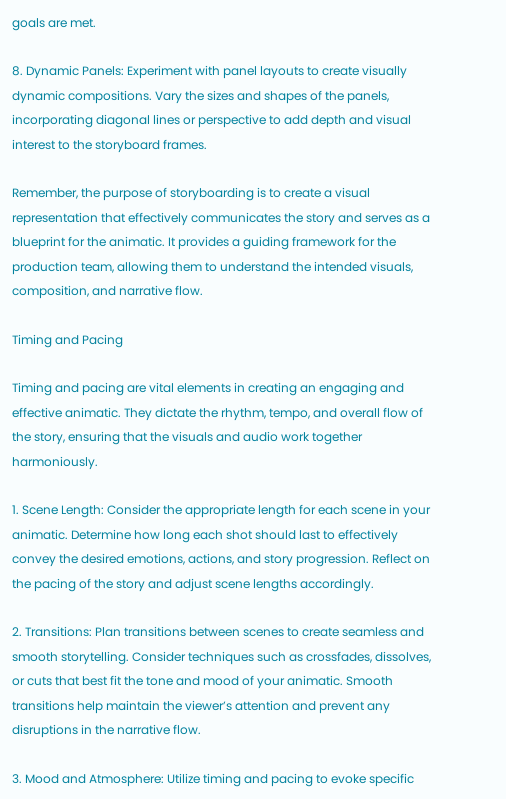goals are met.

8. Dynamic Panels: Experiment with panel layouts to create visually dynamic compositions. Vary the sizes and shapes of the panels, incorporating diagonal lines or perspective to add depth and visual interest to the storyboard frames.

Remember, the purpose of storyboarding is to create a visual representation that effectively communicates the story and serves as a blueprint for the animatic. It provides a guiding framework for the production team, allowing them to understand the intended visuals, composition, and narrative flow.

Timing and Pacing

Timing and pacing are vital elements in creating an engaging and effective animatic. They dictate the rhythm, tempo, and overall flow of the story, ensuring that the visuals and audio work together harmoniously.

1. Scene Length: Consider the appropriate length for each scene in your animatic. Determine how long each shot should last to effectively convey the desired emotions, actions, and story progression. Reflect on the pacing of the story and adjust scene lengths accordingly.

2. Transitions: Plan transitions between scenes to create seamless and smooth storytelling. Consider techniques such as crossfades, dissolves, or cuts that best fit the tone and mood of your animatic. Smooth transitions help maintain the viewer’s attention and prevent any disruptions in the narrative flow.

3. Mood and Atmosphere: Utilize timing and pacing to evoke specific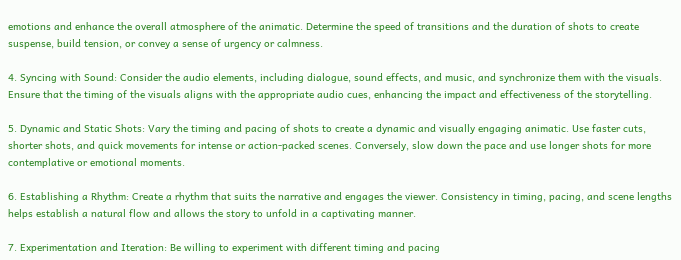emotions and enhance the overall atmosphere of the animatic. Determine the speed of transitions and the duration of shots to create suspense, build tension, or convey a sense of urgency or calmness.

4. Syncing with Sound: Consider the audio elements, including dialogue, sound effects, and music, and synchronize them with the visuals. Ensure that the timing of the visuals aligns with the appropriate audio cues, enhancing the impact and effectiveness of the storytelling.

5. Dynamic and Static Shots: Vary the timing and pacing of shots to create a dynamic and visually engaging animatic. Use faster cuts, shorter shots, and quick movements for intense or action-packed scenes. Conversely, slow down the pace and use longer shots for more contemplative or emotional moments.

6. Establishing a Rhythm: Create a rhythm that suits the narrative and engages the viewer. Consistency in timing, pacing, and scene lengths helps establish a natural flow and allows the story to unfold in a captivating manner.

7. Experimentation and Iteration: Be willing to experiment with different timing and pacing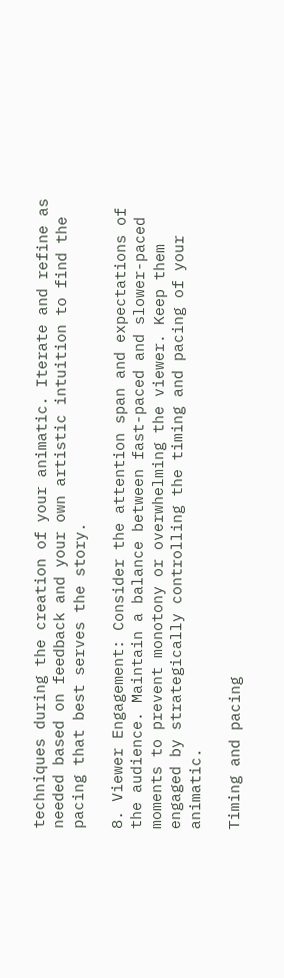techniques during the creation of your animatic. Iterate and refine as needed based on feedback and your own artistic intuition to find the pacing that best serves the story.

8. Viewer Engagement: Consider the attention span and expectations of the audience. Maintain a balance between fast-paced and slower-paced moments to prevent monotony or overwhelming the viewer. Keep them engaged by strategically controlling the timing and pacing of your animatic.

Timing and pacing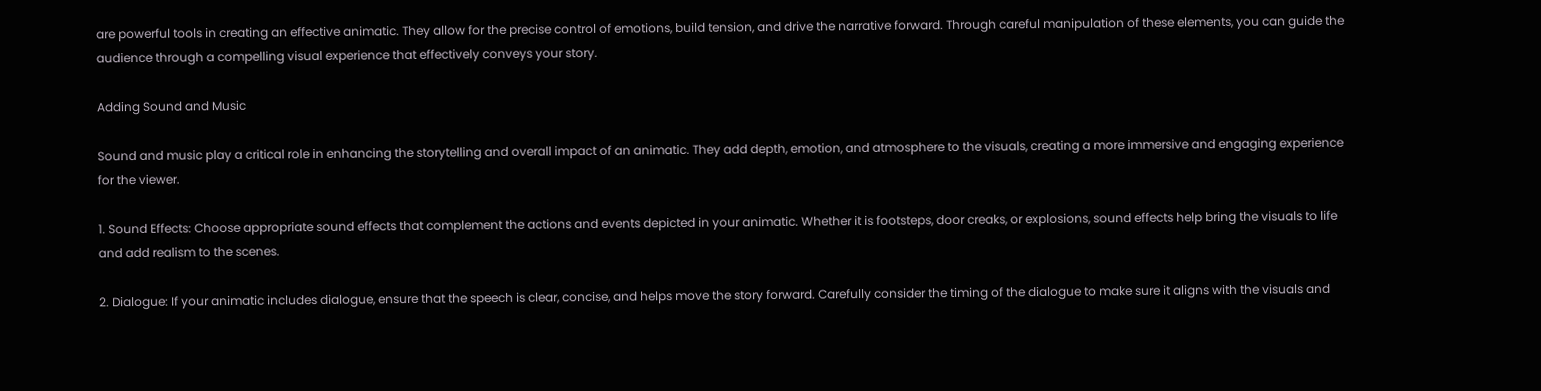are powerful tools in creating an effective animatic. They allow for the precise control of emotions, build tension, and drive the narrative forward. Through careful manipulation of these elements, you can guide the audience through a compelling visual experience that effectively conveys your story.

Adding Sound and Music

Sound and music play a critical role in enhancing the storytelling and overall impact of an animatic. They add depth, emotion, and atmosphere to the visuals, creating a more immersive and engaging experience for the viewer.

1. Sound Effects: Choose appropriate sound effects that complement the actions and events depicted in your animatic. Whether it is footsteps, door creaks, or explosions, sound effects help bring the visuals to life and add realism to the scenes.

2. Dialogue: If your animatic includes dialogue, ensure that the speech is clear, concise, and helps move the story forward. Carefully consider the timing of the dialogue to make sure it aligns with the visuals and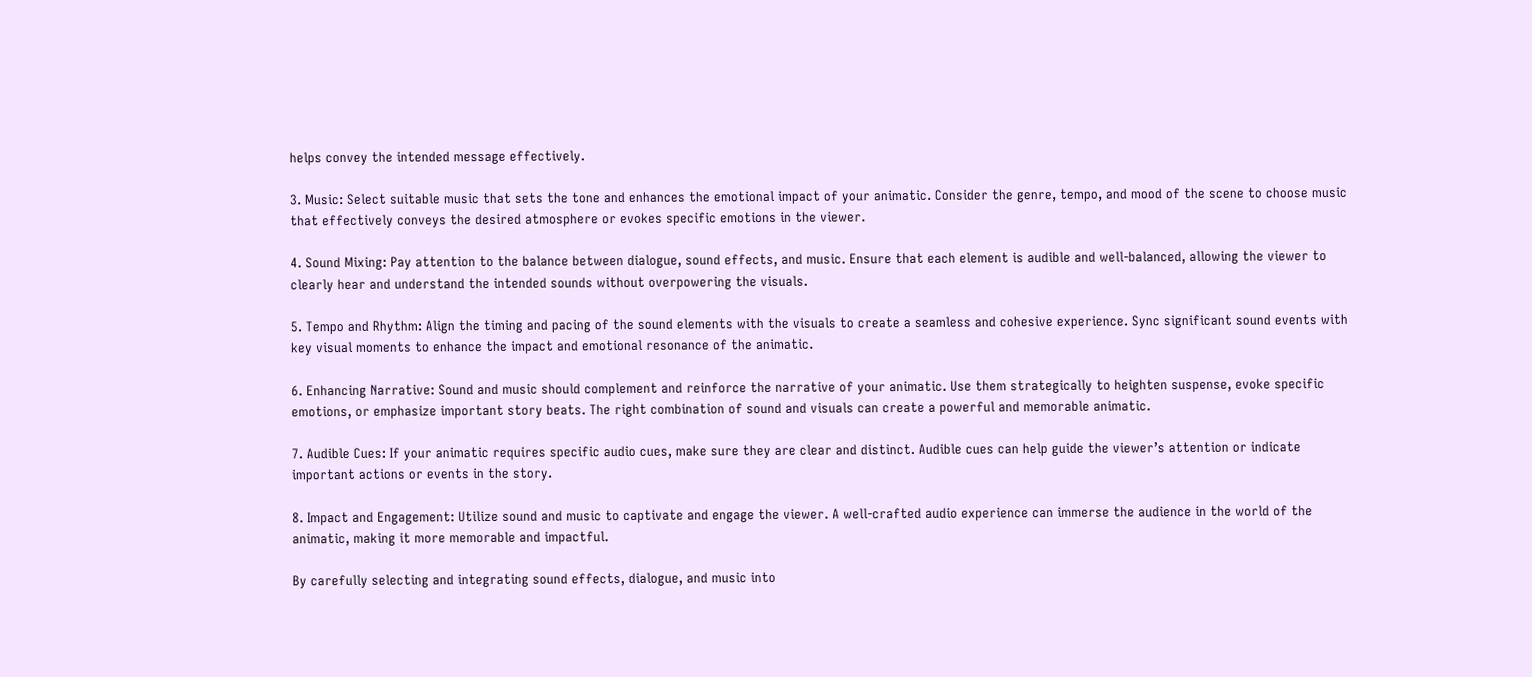helps convey the intended message effectively.

3. Music: Select suitable music that sets the tone and enhances the emotional impact of your animatic. Consider the genre, tempo, and mood of the scene to choose music that effectively conveys the desired atmosphere or evokes specific emotions in the viewer.

4. Sound Mixing: Pay attention to the balance between dialogue, sound effects, and music. Ensure that each element is audible and well-balanced, allowing the viewer to clearly hear and understand the intended sounds without overpowering the visuals.

5. Tempo and Rhythm: Align the timing and pacing of the sound elements with the visuals to create a seamless and cohesive experience. Sync significant sound events with key visual moments to enhance the impact and emotional resonance of the animatic.

6. Enhancing Narrative: Sound and music should complement and reinforce the narrative of your animatic. Use them strategically to heighten suspense, evoke specific emotions, or emphasize important story beats. The right combination of sound and visuals can create a powerful and memorable animatic.

7. Audible Cues: If your animatic requires specific audio cues, make sure they are clear and distinct. Audible cues can help guide the viewer’s attention or indicate important actions or events in the story.

8. Impact and Engagement: Utilize sound and music to captivate and engage the viewer. A well-crafted audio experience can immerse the audience in the world of the animatic, making it more memorable and impactful.

By carefully selecting and integrating sound effects, dialogue, and music into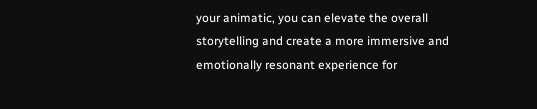your animatic, you can elevate the overall storytelling and create a more immersive and emotionally resonant experience for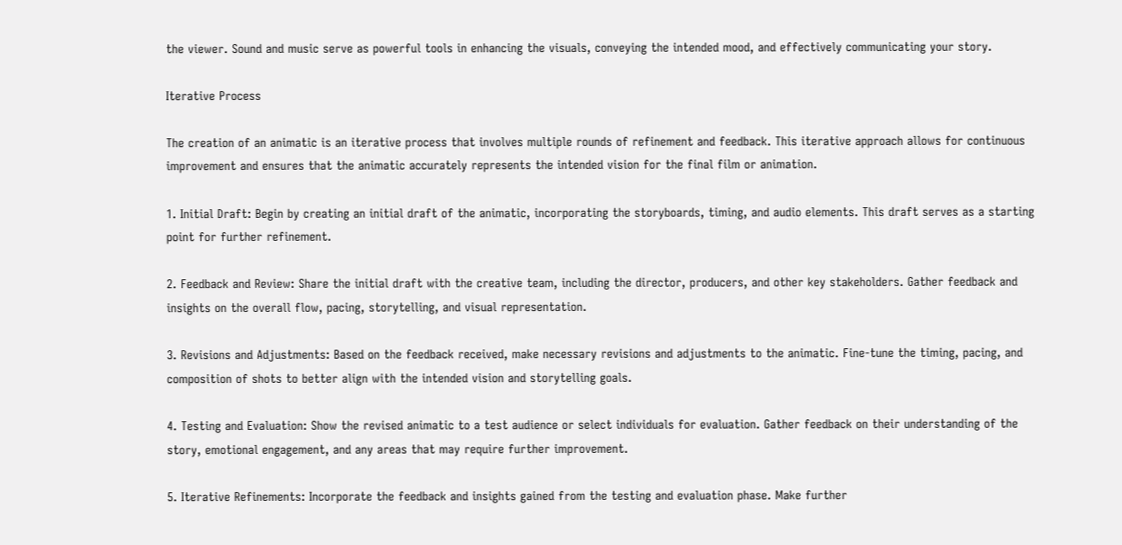the viewer. Sound and music serve as powerful tools in enhancing the visuals, conveying the intended mood, and effectively communicating your story.

Iterative Process

The creation of an animatic is an iterative process that involves multiple rounds of refinement and feedback. This iterative approach allows for continuous improvement and ensures that the animatic accurately represents the intended vision for the final film or animation.

1. Initial Draft: Begin by creating an initial draft of the animatic, incorporating the storyboards, timing, and audio elements. This draft serves as a starting point for further refinement.

2. Feedback and Review: Share the initial draft with the creative team, including the director, producers, and other key stakeholders. Gather feedback and insights on the overall flow, pacing, storytelling, and visual representation.

3. Revisions and Adjustments: Based on the feedback received, make necessary revisions and adjustments to the animatic. Fine-tune the timing, pacing, and composition of shots to better align with the intended vision and storytelling goals.

4. Testing and Evaluation: Show the revised animatic to a test audience or select individuals for evaluation. Gather feedback on their understanding of the story, emotional engagement, and any areas that may require further improvement.

5. Iterative Refinements: Incorporate the feedback and insights gained from the testing and evaluation phase. Make further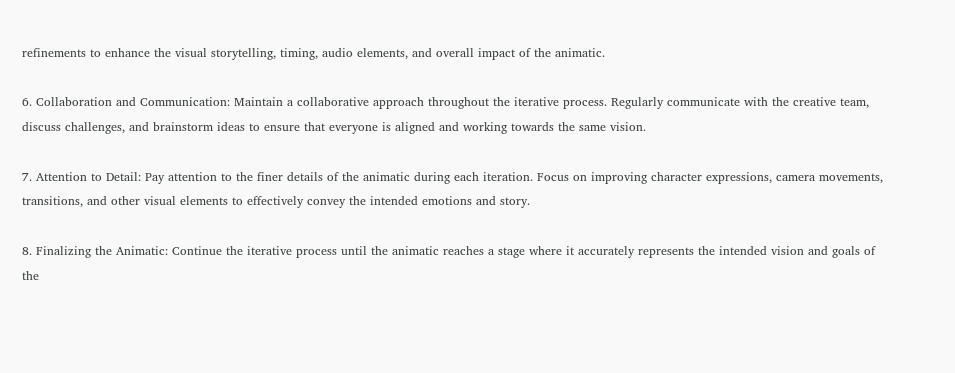refinements to enhance the visual storytelling, timing, audio elements, and overall impact of the animatic.

6. Collaboration and Communication: Maintain a collaborative approach throughout the iterative process. Regularly communicate with the creative team, discuss challenges, and brainstorm ideas to ensure that everyone is aligned and working towards the same vision.

7. Attention to Detail: Pay attention to the finer details of the animatic during each iteration. Focus on improving character expressions, camera movements, transitions, and other visual elements to effectively convey the intended emotions and story.

8. Finalizing the Animatic: Continue the iterative process until the animatic reaches a stage where it accurately represents the intended vision and goals of the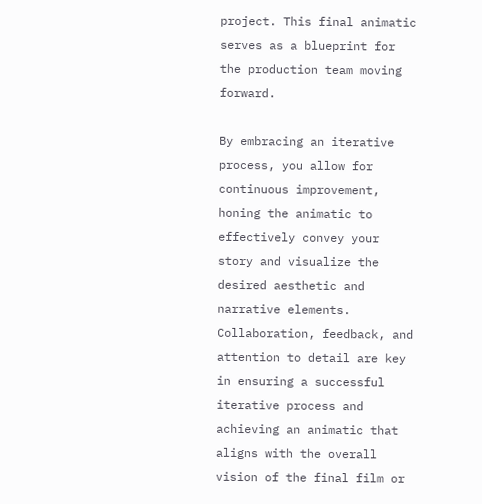project. This final animatic serves as a blueprint for the production team moving forward.

By embracing an iterative process, you allow for continuous improvement, honing the animatic to effectively convey your story and visualize the desired aesthetic and narrative elements. Collaboration, feedback, and attention to detail are key in ensuring a successful iterative process and achieving an animatic that aligns with the overall vision of the final film or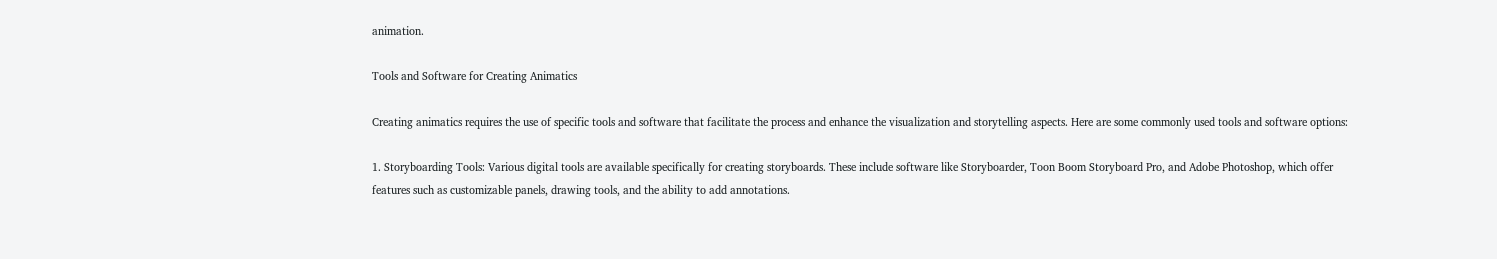animation.

Tools and Software for Creating Animatics

Creating animatics requires the use of specific tools and software that facilitate the process and enhance the visualization and storytelling aspects. Here are some commonly used tools and software options:

1. Storyboarding Tools: Various digital tools are available specifically for creating storyboards. These include software like Storyboarder, Toon Boom Storyboard Pro, and Adobe Photoshop, which offer features such as customizable panels, drawing tools, and the ability to add annotations.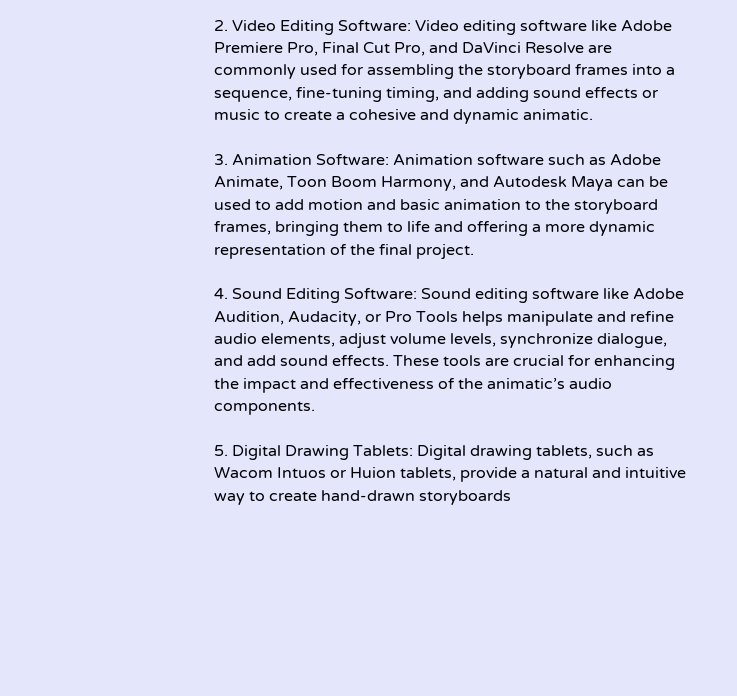2. Video Editing Software: Video editing software like Adobe Premiere Pro, Final Cut Pro, and DaVinci Resolve are commonly used for assembling the storyboard frames into a sequence, fine-tuning timing, and adding sound effects or music to create a cohesive and dynamic animatic.

3. Animation Software: Animation software such as Adobe Animate, Toon Boom Harmony, and Autodesk Maya can be used to add motion and basic animation to the storyboard frames, bringing them to life and offering a more dynamic representation of the final project.

4. Sound Editing Software: Sound editing software like Adobe Audition, Audacity, or Pro Tools helps manipulate and refine audio elements, adjust volume levels, synchronize dialogue, and add sound effects. These tools are crucial for enhancing the impact and effectiveness of the animatic’s audio components.

5. Digital Drawing Tablets: Digital drawing tablets, such as Wacom Intuos or Huion tablets, provide a natural and intuitive way to create hand-drawn storyboards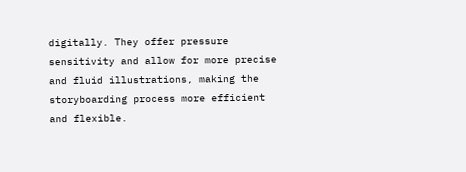digitally. They offer pressure sensitivity and allow for more precise and fluid illustrations, making the storyboarding process more efficient and flexible.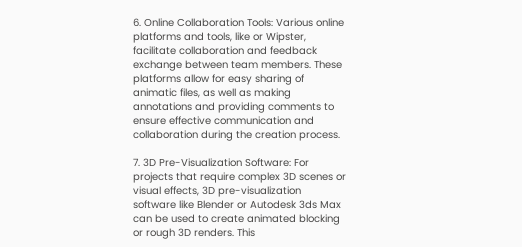6. Online Collaboration Tools: Various online platforms and tools, like or Wipster, facilitate collaboration and feedback exchange between team members. These platforms allow for easy sharing of animatic files, as well as making annotations and providing comments to ensure effective communication and collaboration during the creation process.

7. 3D Pre-Visualization Software: For projects that require complex 3D scenes or visual effects, 3D pre-visualization software like Blender or Autodesk 3ds Max can be used to create animated blocking or rough 3D renders. This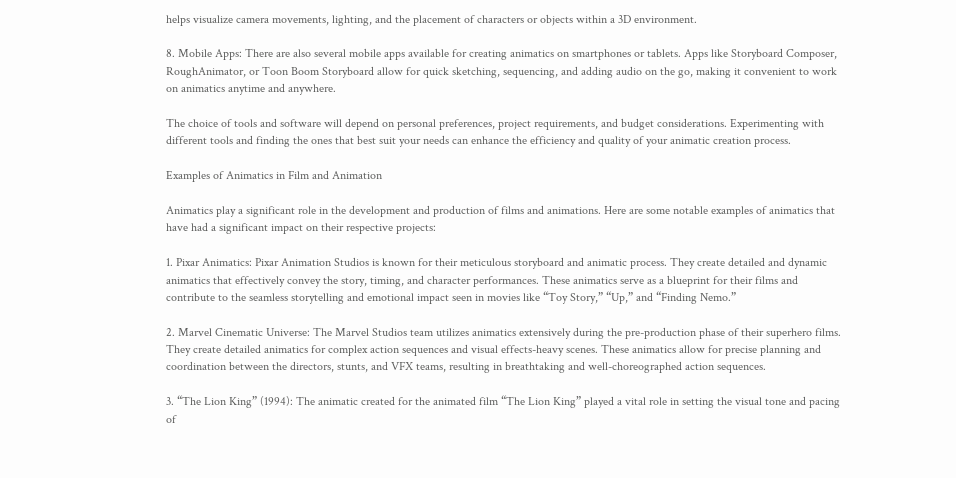helps visualize camera movements, lighting, and the placement of characters or objects within a 3D environment.

8. Mobile Apps: There are also several mobile apps available for creating animatics on smartphones or tablets. Apps like Storyboard Composer, RoughAnimator, or Toon Boom Storyboard allow for quick sketching, sequencing, and adding audio on the go, making it convenient to work on animatics anytime and anywhere.

The choice of tools and software will depend on personal preferences, project requirements, and budget considerations. Experimenting with different tools and finding the ones that best suit your needs can enhance the efficiency and quality of your animatic creation process.

Examples of Animatics in Film and Animation

Animatics play a significant role in the development and production of films and animations. Here are some notable examples of animatics that have had a significant impact on their respective projects:

1. Pixar Animatics: Pixar Animation Studios is known for their meticulous storyboard and animatic process. They create detailed and dynamic animatics that effectively convey the story, timing, and character performances. These animatics serve as a blueprint for their films and contribute to the seamless storytelling and emotional impact seen in movies like “Toy Story,” “Up,” and “Finding Nemo.”

2. Marvel Cinematic Universe: The Marvel Studios team utilizes animatics extensively during the pre-production phase of their superhero films. They create detailed animatics for complex action sequences and visual effects-heavy scenes. These animatics allow for precise planning and coordination between the directors, stunts, and VFX teams, resulting in breathtaking and well-choreographed action sequences.

3. “The Lion King” (1994): The animatic created for the animated film “The Lion King” played a vital role in setting the visual tone and pacing of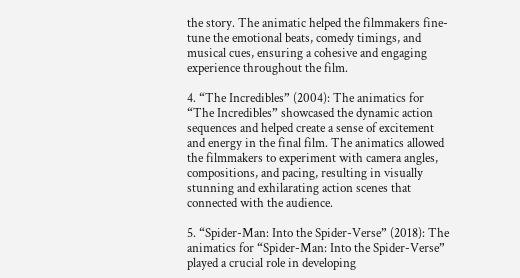the story. The animatic helped the filmmakers fine-tune the emotional beats, comedy timings, and musical cues, ensuring a cohesive and engaging experience throughout the film.

4. “The Incredibles” (2004): The animatics for “The Incredibles” showcased the dynamic action sequences and helped create a sense of excitement and energy in the final film. The animatics allowed the filmmakers to experiment with camera angles, compositions, and pacing, resulting in visually stunning and exhilarating action scenes that connected with the audience.

5. “Spider-Man: Into the Spider-Verse” (2018): The animatics for “Spider-Man: Into the Spider-Verse” played a crucial role in developing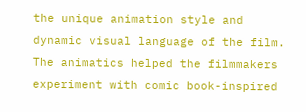the unique animation style and dynamic visual language of the film. The animatics helped the filmmakers experiment with comic book-inspired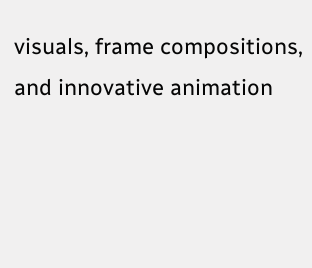visuals, frame compositions, and innovative animation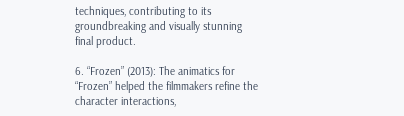techniques, contributing to its groundbreaking and visually stunning final product.

6. “Frozen” (2013): The animatics for “Frozen” helped the filmmakers refine the character interactions,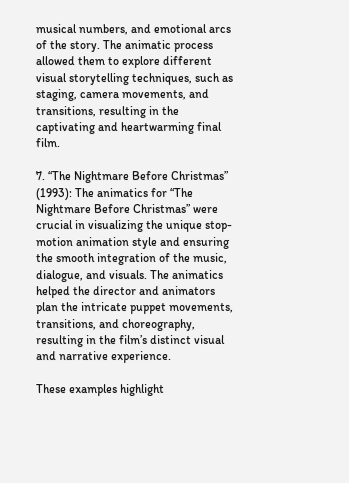musical numbers, and emotional arcs of the story. The animatic process allowed them to explore different visual storytelling techniques, such as staging, camera movements, and transitions, resulting in the captivating and heartwarming final film.

7. “The Nightmare Before Christmas” (1993): The animatics for “The Nightmare Before Christmas” were crucial in visualizing the unique stop-motion animation style and ensuring the smooth integration of the music, dialogue, and visuals. The animatics helped the director and animators plan the intricate puppet movements, transitions, and choreography, resulting in the film’s distinct visual and narrative experience.

These examples highlight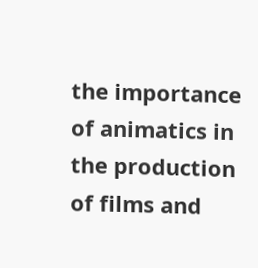the importance of animatics in the production of films and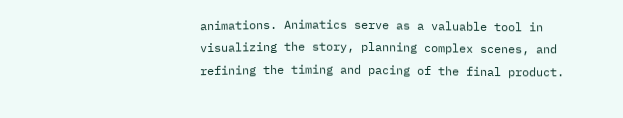animations. Animatics serve as a valuable tool in visualizing the story, planning complex scenes, and refining the timing and pacing of the final product.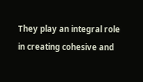They play an integral role in creating cohesive and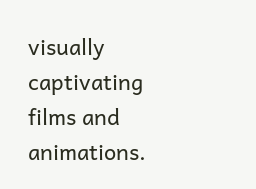visually captivating films and animations.